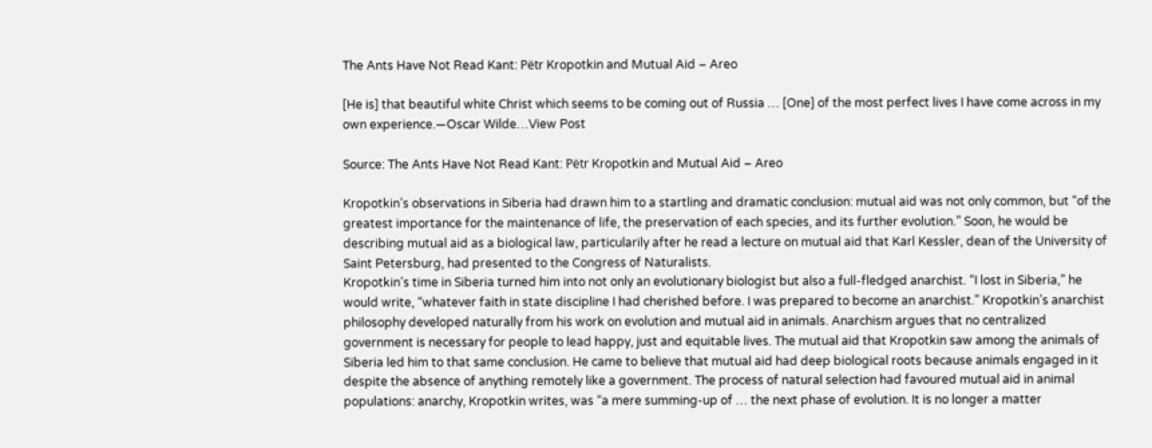The Ants Have Not Read Kant: Pëtr Kropotkin and Mutual Aid – Areo

[He is] that beautiful white Christ which seems to be coming out of Russia … [One] of the most perfect lives I have come across in my own experience.—Oscar Wilde…View Post

Source: The Ants Have Not Read Kant: Pëtr Kropotkin and Mutual Aid – Areo

Kropotkin’s observations in Siberia had drawn him to a startling and dramatic conclusion: mutual aid was not only common, but “of the greatest importance for the maintenance of life, the preservation of each species, and its further evolution.” Soon, he would be describing mutual aid as a biological law, particularily after he read a lecture on mutual aid that Karl Kessler, dean of the University of Saint Petersburg, had presented to the Congress of Naturalists.
Kropotkin’s time in Siberia turned him into not only an evolutionary biologist but also a full-fledged anarchist. “I lost in Siberia,” he would write, “whatever faith in state discipline I had cherished before. I was prepared to become an anarchist.” Kropotkin’s anarchist philosophy developed naturally from his work on evolution and mutual aid in animals. Anarchism argues that no centralized government is necessary for people to lead happy, just and equitable lives. The mutual aid that Kropotkin saw among the animals of Siberia led him to that same conclusion. He came to believe that mutual aid had deep biological roots because animals engaged in it despite the absence of anything remotely like a government. The process of natural selection had favoured mutual aid in animal populations: anarchy, Kropotkin writes, was “a mere summing-up of … the next phase of evolution. It is no longer a matter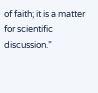of faith; it is a matter for scientific discussion.”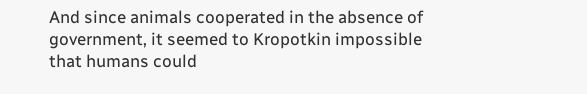And since animals cooperated in the absence of government, it seemed to Kropotkin impossible that humans could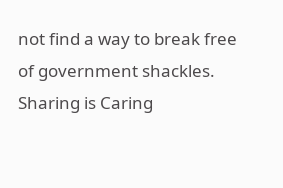not find a way to break free of government shackles.
Sharing is Caring